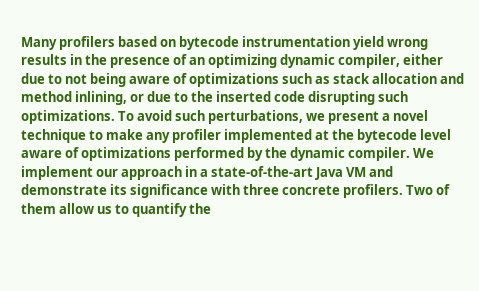Many profilers based on bytecode instrumentation yield wrong results in the presence of an optimizing dynamic compiler, either due to not being aware of optimizations such as stack allocation and method inlining, or due to the inserted code disrupting such optimizations. To avoid such perturbations, we present a novel technique to make any profiler implemented at the bytecode level aware of optimizations performed by the dynamic compiler. We implement our approach in a state-of-the-art Java VM and demonstrate its significance with three concrete profilers. Two of them allow us to quantify the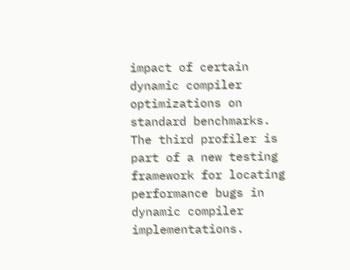impact of certain dynamic compiler optimizations on standard benchmarks. The third profiler is part of a new testing framework for locating performance bugs in dynamic compiler implementations.